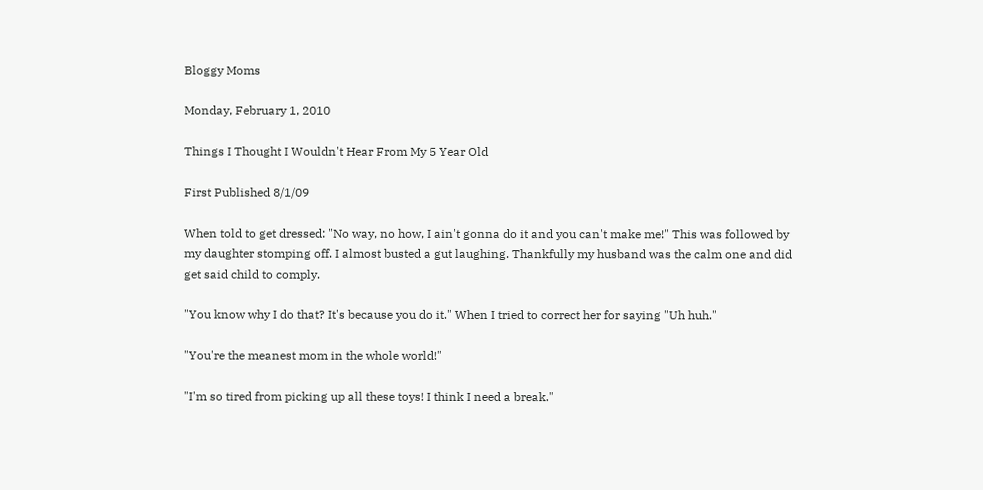Bloggy Moms

Monday, February 1, 2010

Things I Thought I Wouldn't Hear From My 5 Year Old

First Published 8/1/09

When told to get dressed: "No way, no how, I ain't gonna do it and you can't make me!" This was followed by my daughter stomping off. I almost busted a gut laughing. Thankfully my husband was the calm one and did get said child to comply.

"You know why I do that? It's because you do it." When I tried to correct her for saying "Uh huh."

"You're the meanest mom in the whole world!"

"I'm so tired from picking up all these toys! I think I need a break."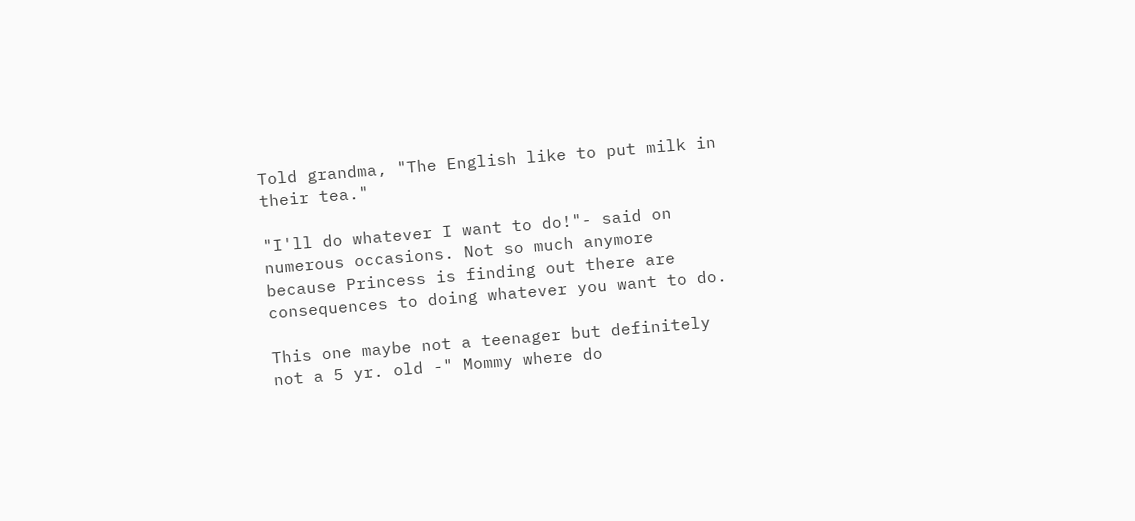Told grandma, "The English like to put milk in their tea."

"I'll do whatever I want to do!"- said on numerous occasions. Not so much anymore because Princess is finding out there are consequences to doing whatever you want to do.

This one maybe not a teenager but definitely not a 5 yr. old -" Mommy where do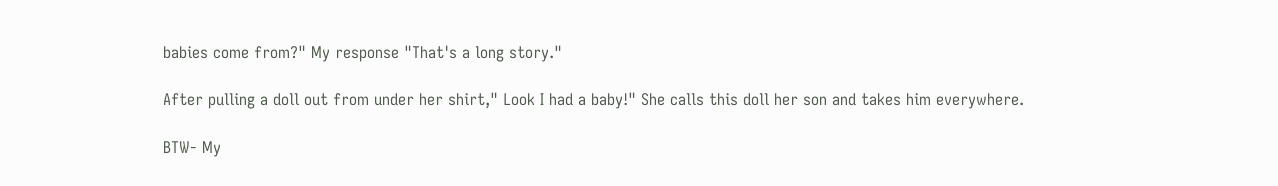babies come from?" My response "That's a long story."

After pulling a doll out from under her shirt," Look I had a baby!" She calls this doll her son and takes him everywhere.

BTW- My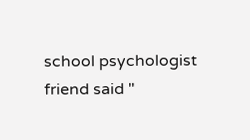school psychologist friend said "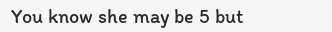You know she may be 5 but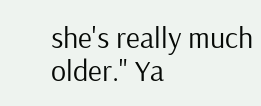she's really much older." Ya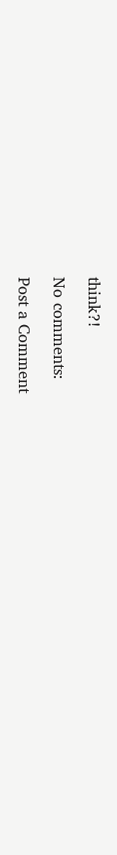think?!

No comments:

Post a Comment